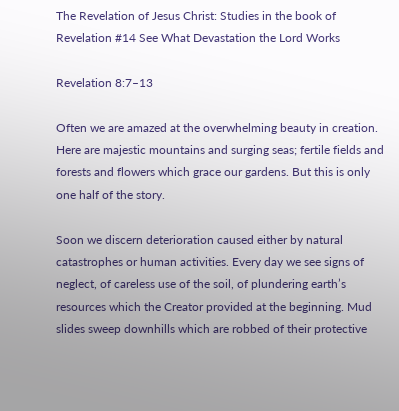The Revelation of Jesus Christ: Studies in the book of Revelation #14 See What Devastation the Lord Works

Revelation 8:7–13

Often we are amazed at the overwhelming beauty in creation. Here are majestic mountains and surging seas; fertile fields and forests and flowers which grace our gardens. But this is only one half of the story.

Soon we discern deterioration caused either by natural catastrophes or human activities. Every day we see signs of neglect, of careless use of the soil, of plundering earth’s resources which the Creator provided at the beginning. Mud slides sweep downhills which are robbed of their protective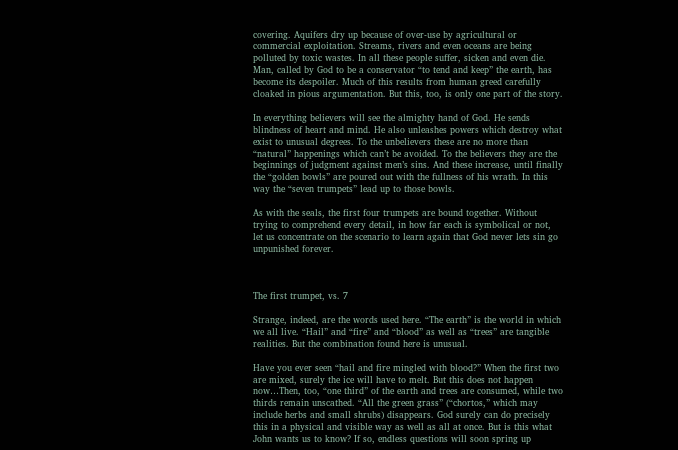covering. Aquifers dry up because of over-use by agricultural or commercial exploitation. Streams, rivers and even oceans are being polluted by toxic wastes. In all these people suffer, sicken and even die. Man, called by God to be a conservator “to tend and keep” the earth, has become its despoiler. Much of this results from human greed carefully cloaked in pious argumentation. But this, too, is only one part of the story.

In everything believers will see the almighty hand of God. He sends blindness of heart and mind. He also unleashes powers which destroy what exist to unusual degrees. To the unbelievers these are no more than “natural” happenings which can’t be avoided. To the believers they are the beginnings of judgment against men’s sins. And these increase, until finally the “golden bowls” are poured out with the fullness of his wrath. In this way the “seven trumpets” lead up to those bowls.

As with the seals, the first four trumpets are bound together. Without trying to comprehend every detail, in how far each is symbolical or not, let us concentrate on the scenario to learn again that God never lets sin go unpunished forever.



The first trumpet, vs. 7

Strange, indeed, are the words used here. “The earth” is the world in which we all live. “Hail” and “fire” and “blood” as well as “trees” are tangible realities. But the combination found here is unusual.

Have you ever seen “hail and fire mingled with blood?” When the first two are mixed, surely the ice will have to melt. But this does not happen now…Then, too, “one third” of the earth and trees are consumed, while two thirds remain unscathed. “All the green grass” (“chortos,” which may include herbs and small shrubs) disappears. God surely can do precisely this in a physical and visible way as well as all at once. But is this what John wants us to know? If so, endless questions will soon spring up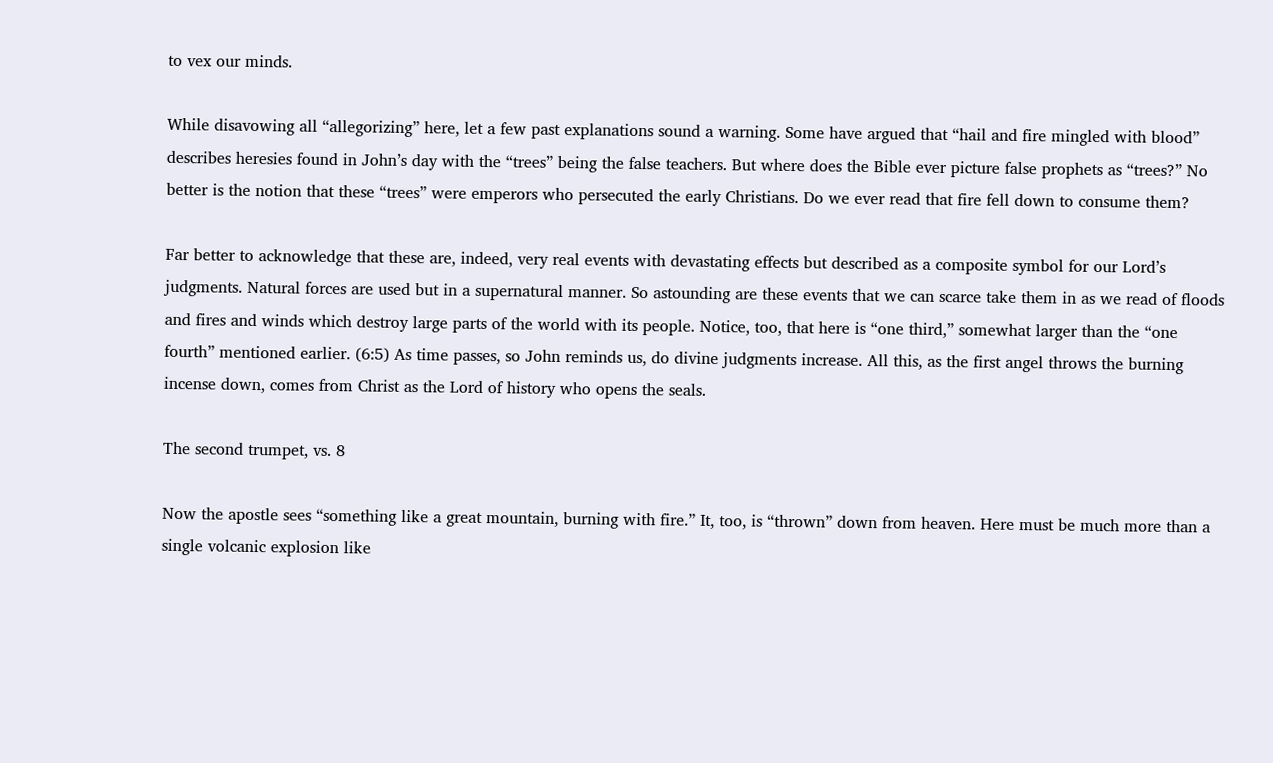to vex our minds.

While disavowing all “allegorizing” here, let a few past explanations sound a warning. Some have argued that “hail and fire mingled with blood” describes heresies found in John’s day with the “trees” being the false teachers. But where does the Bible ever picture false prophets as “trees?” No better is the notion that these “trees” were emperors who persecuted the early Christians. Do we ever read that fire fell down to consume them?

Far better to acknowledge that these are, indeed, very real events with devastating effects but described as a composite symbol for our Lord’s judgments. Natural forces are used but in a supernatural manner. So astounding are these events that we can scarce take them in as we read of floods and fires and winds which destroy large parts of the world with its people. Notice, too, that here is “one third,” somewhat larger than the “one fourth” mentioned earlier. (6:5) As time passes, so John reminds us, do divine judgments increase. All this, as the first angel throws the burning incense down, comes from Christ as the Lord of history who opens the seals.

The second trumpet, vs. 8

Now the apostle sees “something like a great mountain, burning with fire.” It, too, is “thrown” down from heaven. Here must be much more than a single volcanic explosion like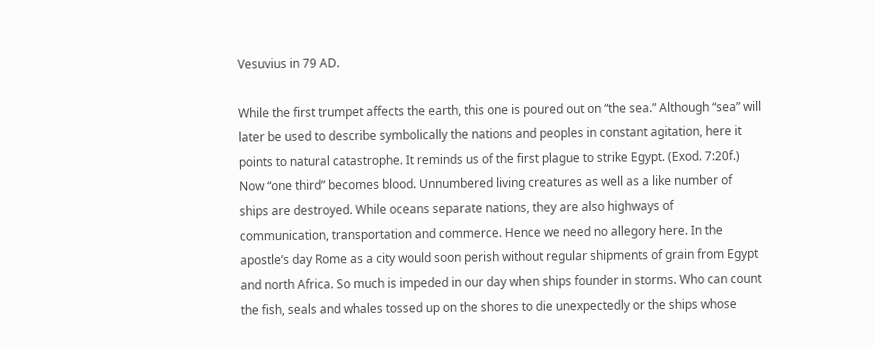Vesuvius in 79 AD.

While the first trumpet affects the earth, this one is poured out on “the sea.” Although “sea” will later be used to describe symbolically the nations and peoples in constant agitation, here it points to natural catastrophe. It reminds us of the first plague to strike Egypt. (Exod. 7:20f.) Now “one third” becomes blood. Unnumbered living creatures as well as a like number of ships are destroyed. While oceans separate nations, they are also highways of communication, transportation and commerce. Hence we need no allegory here. In the apostle’s day Rome as a city would soon perish without regular shipments of grain from Egypt and north Africa. So much is impeded in our day when ships founder in storms. Who can count the fish, seals and whales tossed up on the shores to die unexpectedly or the ships whose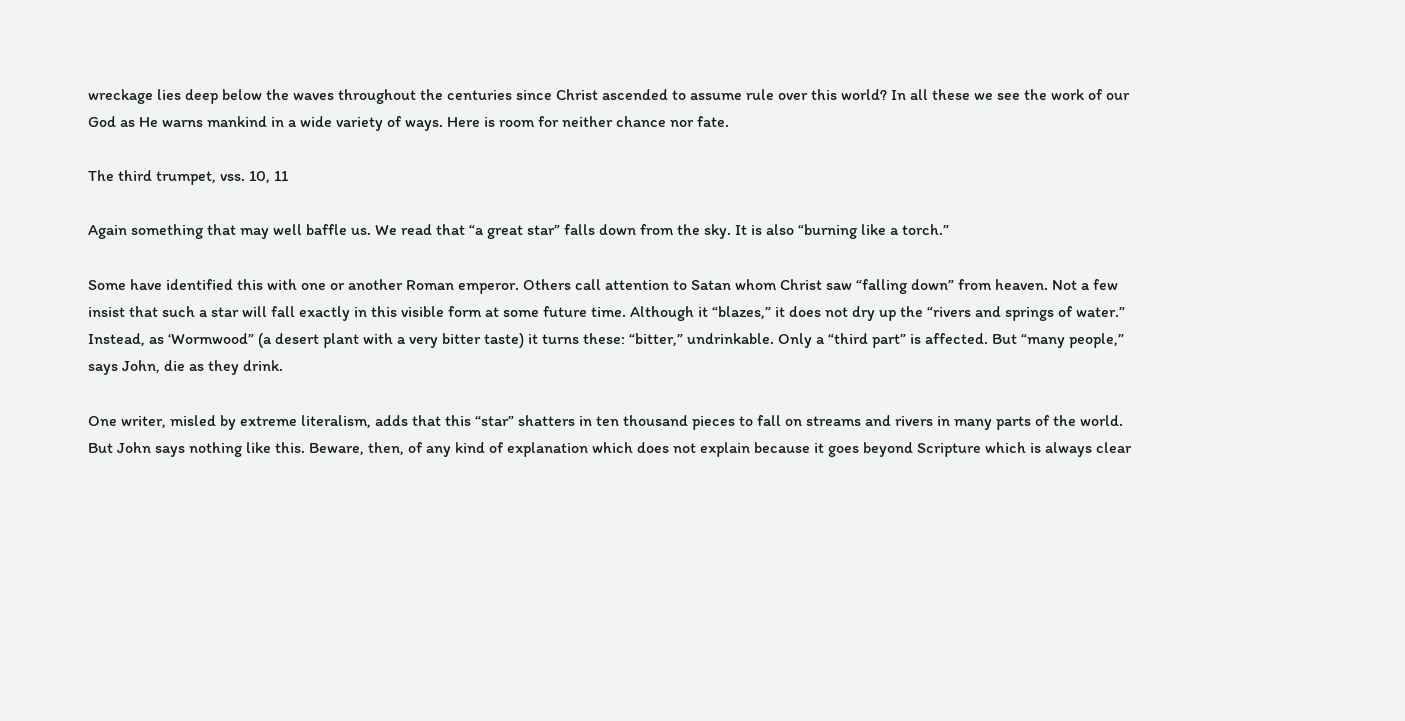wreckage lies deep below the waves throughout the centuries since Christ ascended to assume rule over this world? In all these we see the work of our God as He warns mankind in a wide variety of ways. Here is room for neither chance nor fate.

The third trumpet, vss. 10, 11

Again something that may well baffle us. We read that “a great star” falls down from the sky. It is also “burning like a torch.”

Some have identified this with one or another Roman emperor. Others call attention to Satan whom Christ saw “falling down” from heaven. Not a few insist that such a star will fall exactly in this visible form at some future time. Although it “blazes,” it does not dry up the “rivers and springs of water.” Instead, as ‘Wormwood” (a desert plant with a very bitter taste) it turns these: “bitter,” undrinkable. Only a “third part” is affected. But “many people,” says John, die as they drink.

One writer, misled by extreme literalism, adds that this “star” shatters in ten thousand pieces to fall on streams and rivers in many parts of the world. But John says nothing like this. Beware, then, of any kind of explanation which does not explain because it goes beyond Scripture which is always clear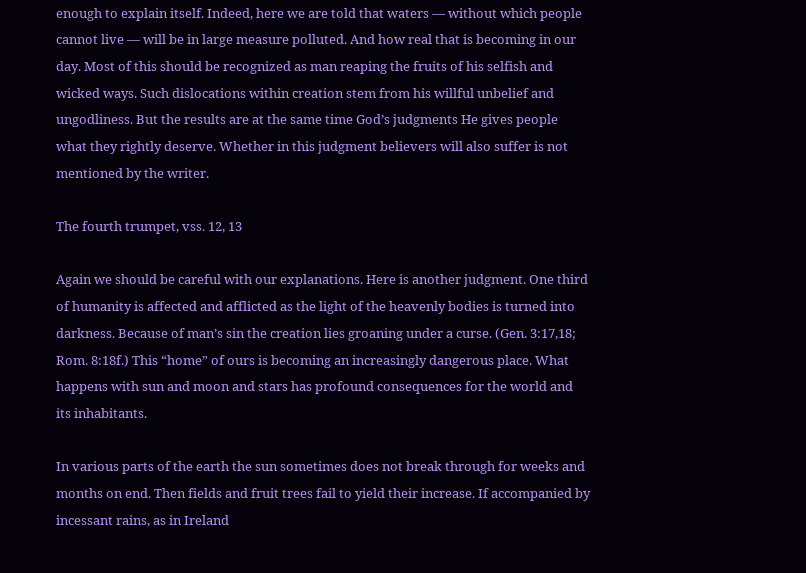enough to explain itself. Indeed, here we are told that waters — without which people cannot live — will be in large measure polluted. And how real that is becoming in our day. Most of this should be recognized as man reaping the fruits of his selfish and wicked ways. Such dislocations within creation stem from his willful unbelief and ungodliness. But the results are at the same time God’s judgments He gives people what they rightly deserve. Whether in this judgment believers will also suffer is not mentioned by the writer.

The fourth trumpet, vss. 12, 13

Again we should be careful with our explanations. Here is another judgment. One third of humanity is affected and afflicted as the light of the heavenly bodies is turned into darkness. Because of man’s sin the creation lies groaning under a curse. (Gen. 3:17,18; Rom. 8:18f.) This “home” of ours is becoming an increasingly dangerous place. What happens with sun and moon and stars has profound consequences for the world and its inhabitants.

In various parts of the earth the sun sometimes does not break through for weeks and months on end. Then fields and fruit trees fail to yield their increase. If accompanied by incessant rains, as in Ireland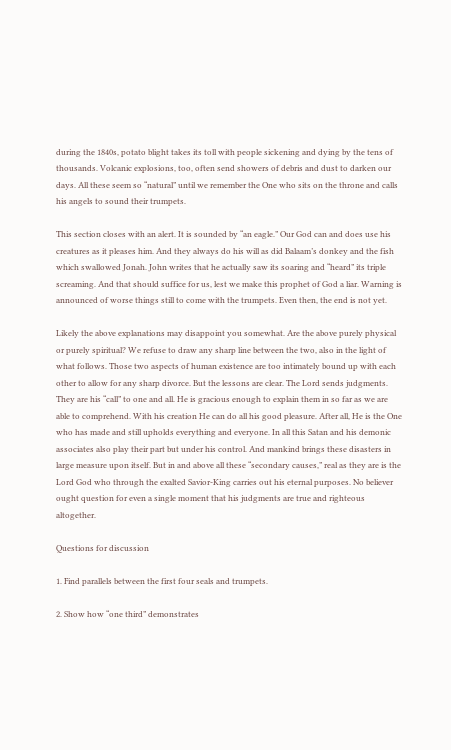during the 1840s, potato blight takes its toll with people sickening and dying by the tens of thousands. Volcanic explosions, too, often send showers of debris and dust to darken our days. All these seem so “natural” until we remember the One who sits on the throne and calls his angels to sound their trumpets.

This section closes with an alert. It is sounded by “an eagle.” Our God can and does use his creatures as it pleases him. And they always do his will as did Balaam’s donkey and the fish which swallowed Jonah. John writes that he actually saw its soaring and “heard” its triple screaming. And that should suffice for us, lest we make this prophet of God a liar. Warning is announced of worse things still to come with the trumpets. Even then, the end is not yet.

Likely the above explanations may disappoint you somewhat. Are the above purely physical or purely spiritual? We refuse to draw any sharp line between the two, also in the light of what follows. Those two aspects of human existence are too intimately bound up with each other to allow for any sharp divorce. But the lessons are clear. The Lord sends judgments. They are his “call” to one and all. He is gracious enough to explain them in so far as we are able to comprehend. With his creation He can do all his good pleasure. After all, He is the One who has made and still upholds everything and everyone. In all this Satan and his demonic associates also play their part but under his control. And mankind brings these disasters in large measure upon itself. But in and above all these “secondary causes,” real as they are is the Lord God who through the exalted Savior-King carries out his eternal purposes. No believer ought question for even a single moment that his judgments are true and righteous altogether.

Questions for discussion

1. Find parallels between the first four seals and trumpets.

2. Show how “one third” demonstrates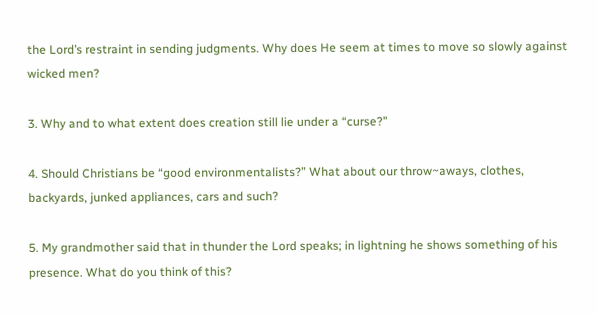the Lord’s restraint in sending judgments. Why does He seem at times to move so slowly against wicked men?

3. Why and to what extent does creation still lie under a “curse?”

4. Should Christians be “good environmentalists?” What about our throw~aways, clothes, backyards, junked appliances, cars and such?

5. My grandmother said that in thunder the Lord speaks; in lightning he shows something of his presence. What do you think of this?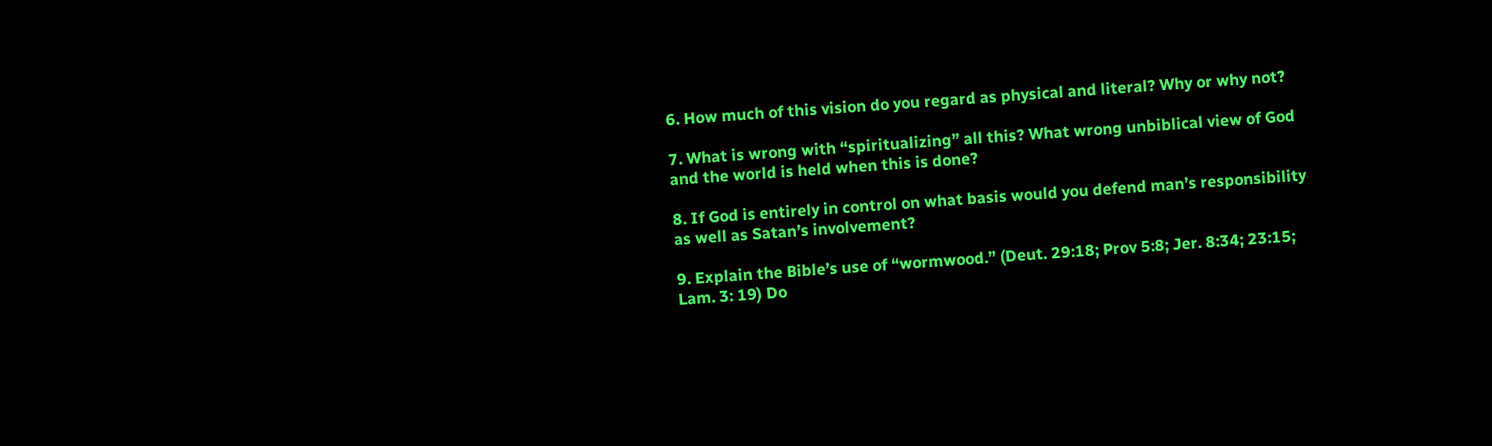6. How much of this vision do you regard as physical and literal? Why or why not?

7. What is wrong with “spiritualizing” all this? What wrong unbiblical view of God and the world is held when this is done?

8. If God is entirely in control on what basis would you defend man’s responsibility as well as Satan’s involvement?

9. Explain the Bible’s use of “wormwood.” (Deut. 29:18; Prov 5:8; Jer. 8:34; 23:15; Lam. 3: 19) Do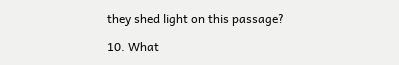they shed light on this passage?

10. What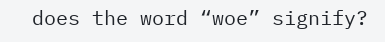does the word “woe” signify?